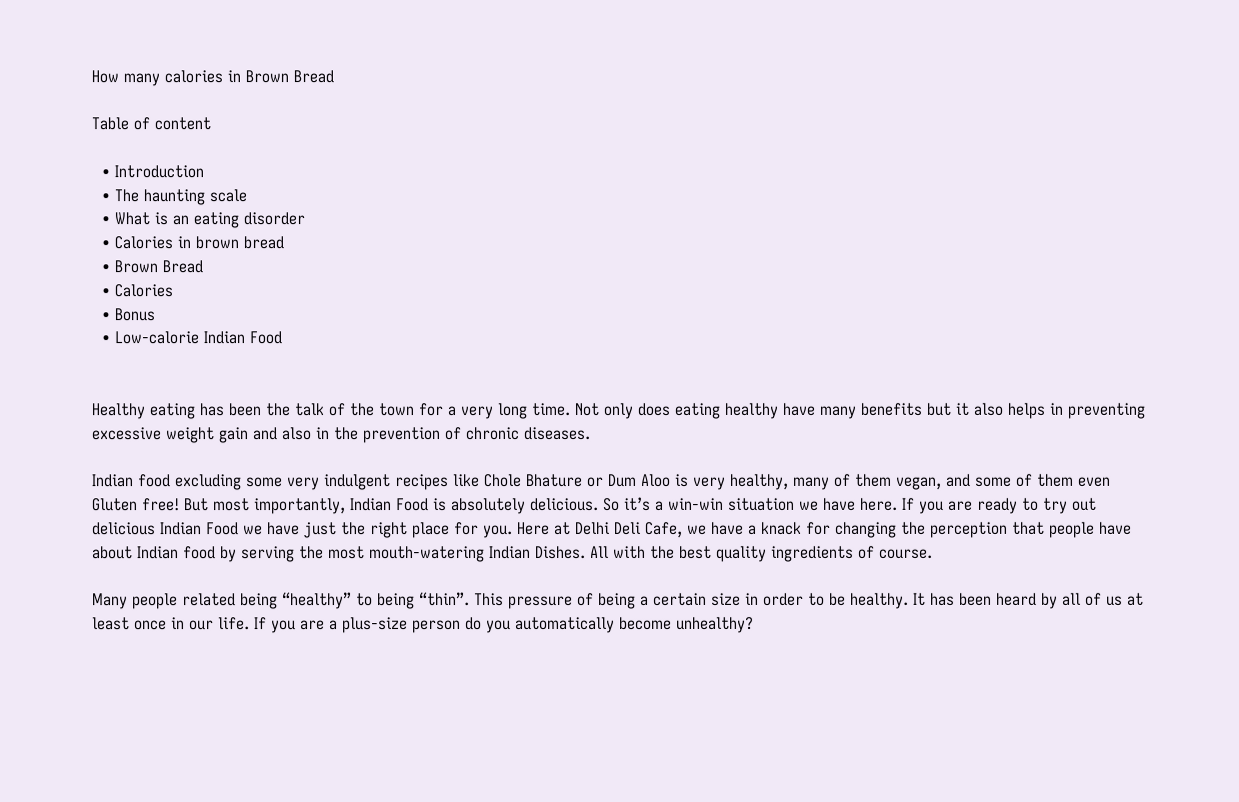How many calories in Brown Bread

Table of content

  • Introduction
  • The haunting scale
  • What is an eating disorder
  • Calories in brown bread
  • Brown Bread
  • Calories
  • Bonus
  • Low-calorie Indian Food


Healthy eating has been the talk of the town for a very long time. Not only does eating healthy have many benefits but it also helps in preventing excessive weight gain and also in the prevention of chronic diseases.

Indian food excluding some very indulgent recipes like Chole Bhature or Dum Aloo is very healthy, many of them vegan, and some of them even Gluten free! But most importantly, Indian Food is absolutely delicious. So it’s a win-win situation we have here. If you are ready to try out delicious Indian Food we have just the right place for you. Here at Delhi Deli Cafe, we have a knack for changing the perception that people have about Indian food by serving the most mouth-watering Indian Dishes. All with the best quality ingredients of course.

Many people related being “healthy” to being “thin”. This pressure of being a certain size in order to be healthy. It has been heard by all of us at least once in our life. If you are a plus-size person do you automatically become unhealthy?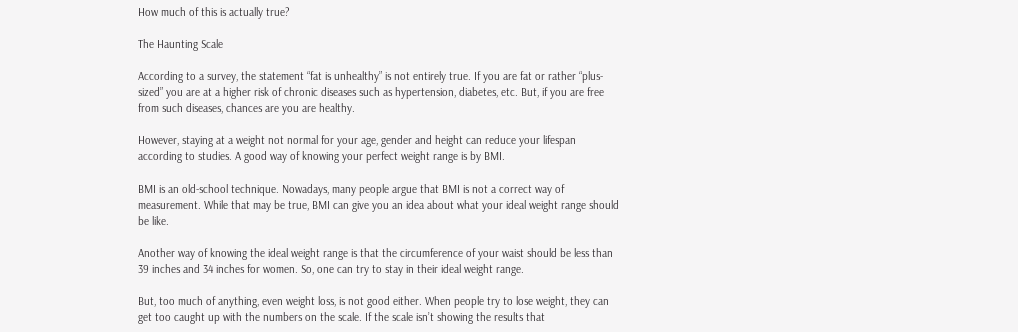How much of this is actually true?

The Haunting Scale

According to a survey, the statement “fat is unhealthy” is not entirely true. If you are fat or rather “plus-sized” you are at a higher risk of chronic diseases such as hypertension, diabetes, etc. But, if you are free from such diseases, chances are you are healthy.

However, staying at a weight not normal for your age, gender and height can reduce your lifespan according to studies. A good way of knowing your perfect weight range is by BMI.

BMI is an old-school technique. Nowadays, many people argue that BMI is not a correct way of measurement. While that may be true, BMI can give you an idea about what your ideal weight range should be like.

Another way of knowing the ideal weight range is that the circumference of your waist should be less than 39 inches and 34 inches for women. So, one can try to stay in their ideal weight range.

But, too much of anything, even weight loss, is not good either. When people try to lose weight, they can get too caught up with the numbers on the scale. If the scale isn’t showing the results that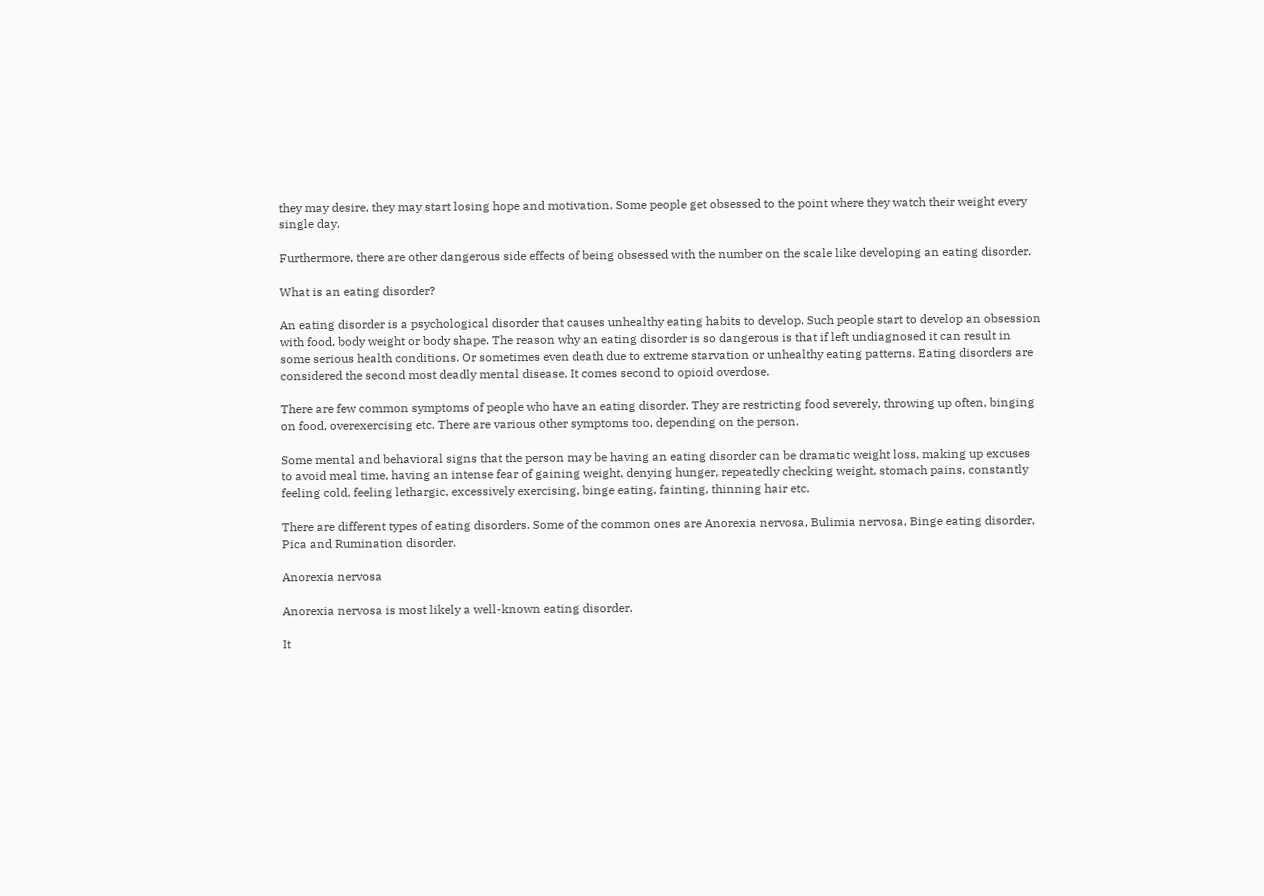they may desire, they may start losing hope and motivation. Some people get obsessed to the point where they watch their weight every single day.

Furthermore, there are other dangerous side effects of being obsessed with the number on the scale like developing an eating disorder.

What is an eating disorder?

An eating disorder is a psychological disorder that causes unhealthy eating habits to develop. Such people start to develop an obsession with food, body weight or body shape. The reason why an eating disorder is so dangerous is that if left undiagnosed it can result in some serious health conditions. Or sometimes even death due to extreme starvation or unhealthy eating patterns. Eating disorders are considered the second most deadly mental disease. It comes second to opioid overdose.

There are few common symptoms of people who have an eating disorder. They are restricting food severely, throwing up often, binging on food, overexercising etc. There are various other symptoms too, depending on the person.

Some mental and behavioral signs that the person may be having an eating disorder can be dramatic weight loss, making up excuses to avoid meal time, having an intense fear of gaining weight, denying hunger, repeatedly checking weight, stomach pains, constantly feeling cold, feeling lethargic, excessively exercising, binge eating, fainting, thinning hair etc.

There are different types of eating disorders. Some of the common ones are Anorexia nervosa, Bulimia nervosa, Binge eating disorder, Pica and Rumination disorder.

Anorexia nervosa

Anorexia nervosa is most likely a well-known eating disorder.

It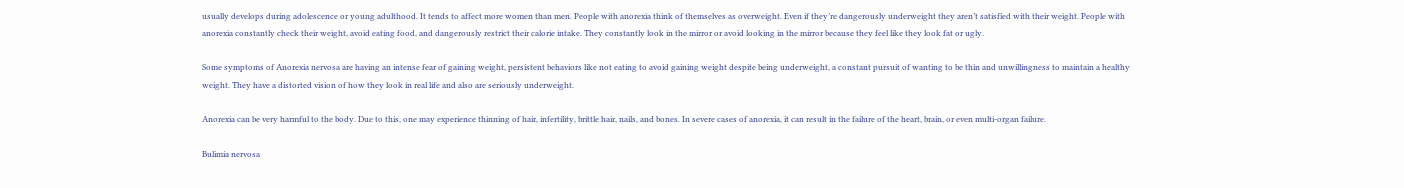usually develops during adolescence or young adulthood. It tends to affect more women than men. People with anorexia think of themselves as overweight. Even if they’re dangerously underweight they aren’t satisfied with their weight. People with anorexia constantly check their weight, avoid eating food, and dangerously restrict their calorie intake. They constantly look in the mirror or avoid looking in the mirror because they feel like they look fat or ugly.

Some symptoms of Anorexia nervosa are having an intense fear of gaining weight, persistent behaviors like not eating to avoid gaining weight despite being underweight, a constant pursuit of wanting to be thin and unwillingness to maintain a healthy weight. They have a distorted vision of how they look in real life and also are seriously underweight.

Anorexia can be very harmful to the body. Due to this, one may experience thinning of hair, infertility, brittle hair, nails, and bones. In severe cases of anorexia, it can result in the failure of the heart, brain, or even multi-organ failure.

Bulimia nervosa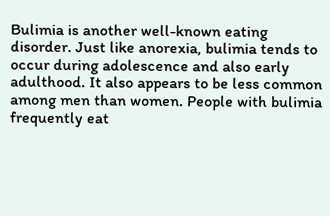Bulimia is another well-known eating disorder. Just like anorexia, bulimia tends to occur during adolescence and also early adulthood. It also appears to be less common among men than women. People with bulimia frequently eat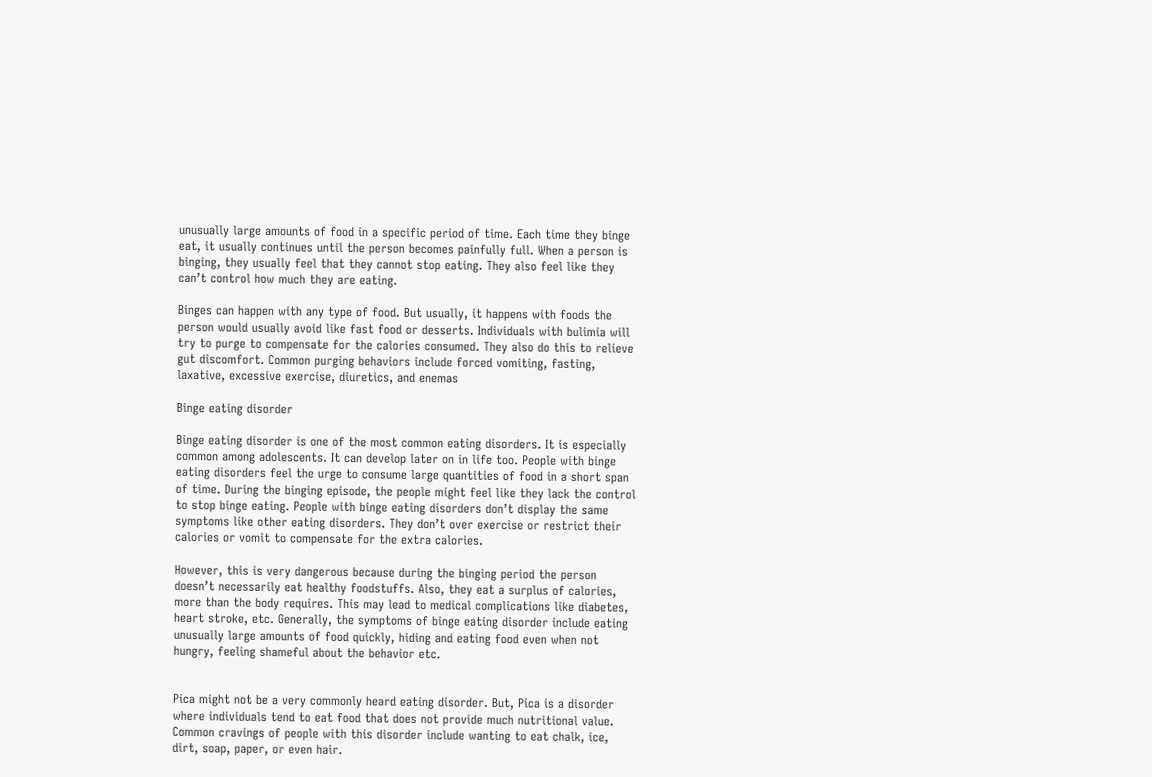unusually large amounts of food in a specific period of time. Each time they binge eat, it usually continues until the person becomes painfully full. When a person is binging, they usually feel that they cannot stop eating. They also feel like they can’t control how much they are eating.

Binges can happen with any type of food. But usually, it happens with foods the person would usually avoid like fast food or desserts. Individuals with bulimia will try to purge to compensate for the calories consumed. They also do this to relieve gut discomfort. Common purging behaviors include forced vomiting, fasting, laxative, excessive exercise, diuretics, and enemas

Binge eating disorder

Binge eating disorder is one of the most common eating disorders. It is especially common among adolescents. It can develop later on in life too. People with binge eating disorders feel the urge to consume large quantities of food in a short span of time. During the binging episode, the people might feel like they lack the control to stop binge eating. People with binge eating disorders don’t display the same symptoms like other eating disorders. They don’t over exercise or restrict their calories or vomit to compensate for the extra calories.

However, this is very dangerous because during the binging period the person doesn’t necessarily eat healthy foodstuffs. Also, they eat a surplus of calories, more than the body requires. This may lead to medical complications like diabetes, heart stroke, etc. Generally, the symptoms of binge eating disorder include eating unusually large amounts of food quickly, hiding and eating food even when not hungry, feeling shameful about the behavior etc.


Pica might not be a very commonly heard eating disorder. But, Pica is a disorder where individuals tend to eat food that does not provide much nutritional value. Common cravings of people with this disorder include wanting to eat chalk, ice, dirt, soap, paper, or even hair.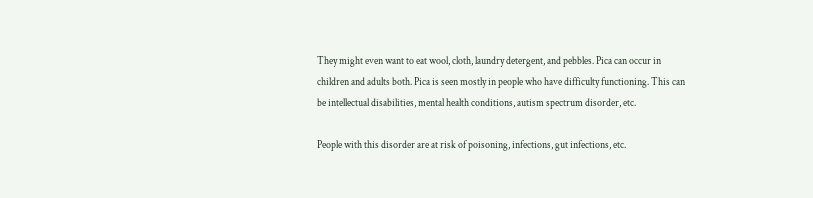They might even want to eat wool, cloth, laundry detergent, and pebbles. Pica can occur in children and adults both. Pica is seen mostly in people who have difficulty functioning. This can be intellectual disabilities, mental health conditions, autism spectrum disorder, etc.

People with this disorder are at risk of poisoning, infections, gut infections, etc.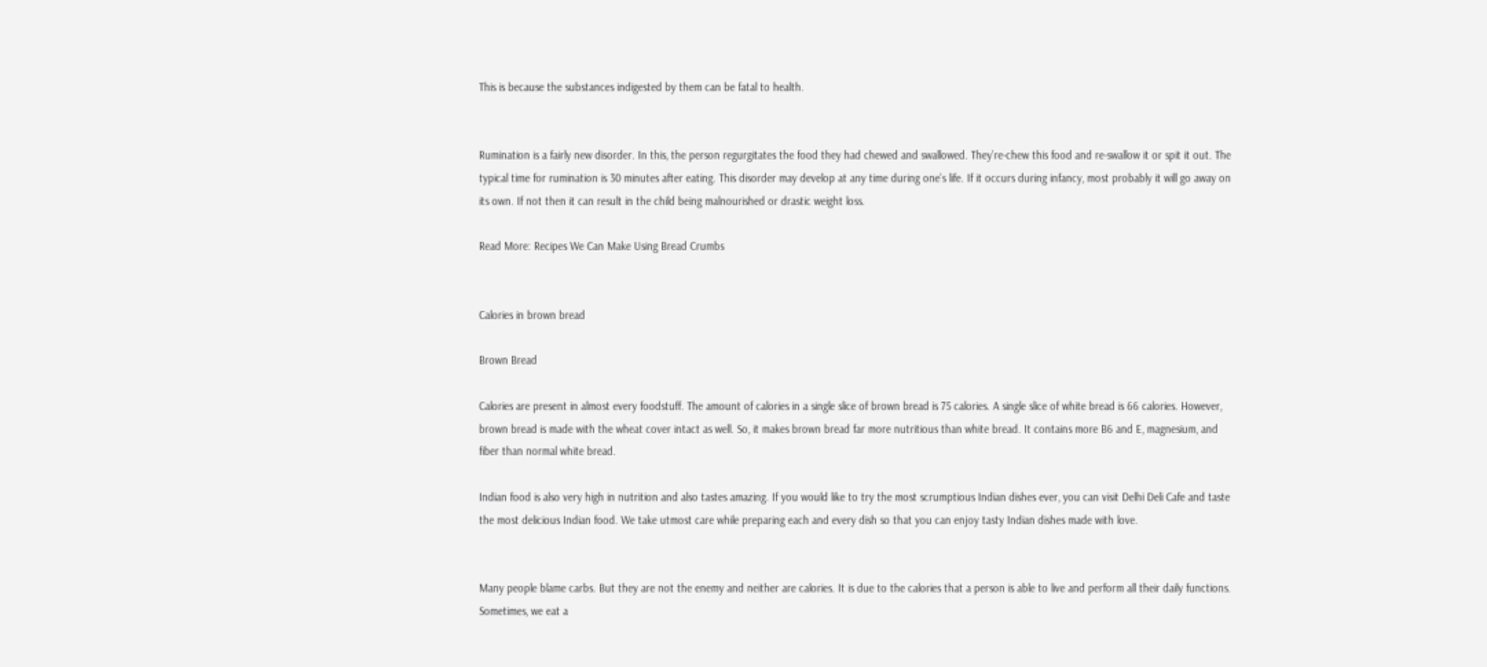This is because the substances indigested by them can be fatal to health.


Rumination is a fairly new disorder. In this, the person regurgitates the food they had chewed and swallowed. They’re-chew this food and re-swallow it or spit it out. The typical time for rumination is 30 minutes after eating. This disorder may develop at any time during one’s life. If it occurs during infancy, most probably it will go away on its own. If not then it can result in the child being malnourished or drastic weight loss.

Read More: Recipes We Can Make Using Bread Crumbs


Calories in brown bread

Brown Bread

Calories are present in almost every foodstuff. The amount of calories in a single slice of brown bread is 75 calories. A single slice of white bread is 66 calories. However, brown bread is made with the wheat cover intact as well. So, it makes brown bread far more nutritious than white bread. It contains more B6 and E, magnesium, and fiber than normal white bread.

Indian food is also very high in nutrition and also tastes amazing. If you would like to try the most scrumptious Indian dishes ever, you can visit Delhi Deli Cafe and taste the most delicious Indian food. We take utmost care while preparing each and every dish so that you can enjoy tasty Indian dishes made with love.


Many people blame carbs. But they are not the enemy and neither are calories. It is due to the calories that a person is able to live and perform all their daily functions. Sometimes, we eat a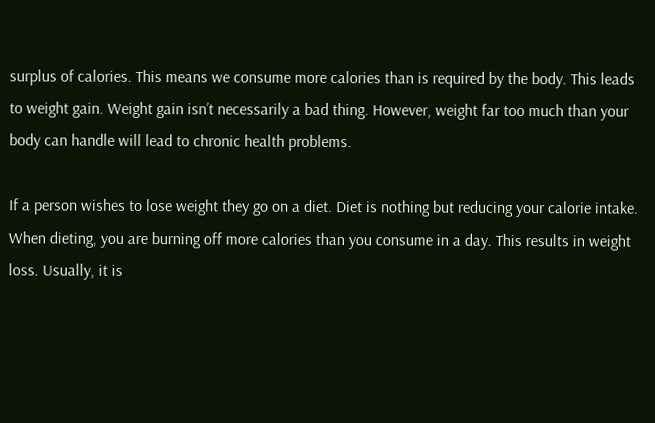surplus of calories. This means we consume more calories than is required by the body. This leads to weight gain. Weight gain isn’t necessarily a bad thing. However, weight far too much than your body can handle will lead to chronic health problems.

If a person wishes to lose weight they go on a diet. Diet is nothing but reducing your calorie intake. When dieting, you are burning off more calories than you consume in a day. This results in weight loss. Usually, it is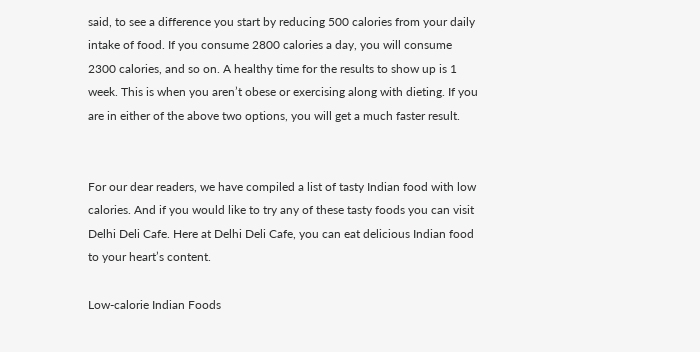said, to see a difference you start by reducing 500 calories from your daily intake of food. If you consume 2800 calories a day, you will consume 2300 calories, and so on. A healthy time for the results to show up is 1 week. This is when you aren’t obese or exercising along with dieting. If you are in either of the above two options, you will get a much faster result.


For our dear readers, we have compiled a list of tasty Indian food with low calories. And if you would like to try any of these tasty foods you can visit Delhi Deli Cafe. Here at Delhi Deli Cafe, you can eat delicious Indian food to your heart’s content.

Low-calorie Indian Foods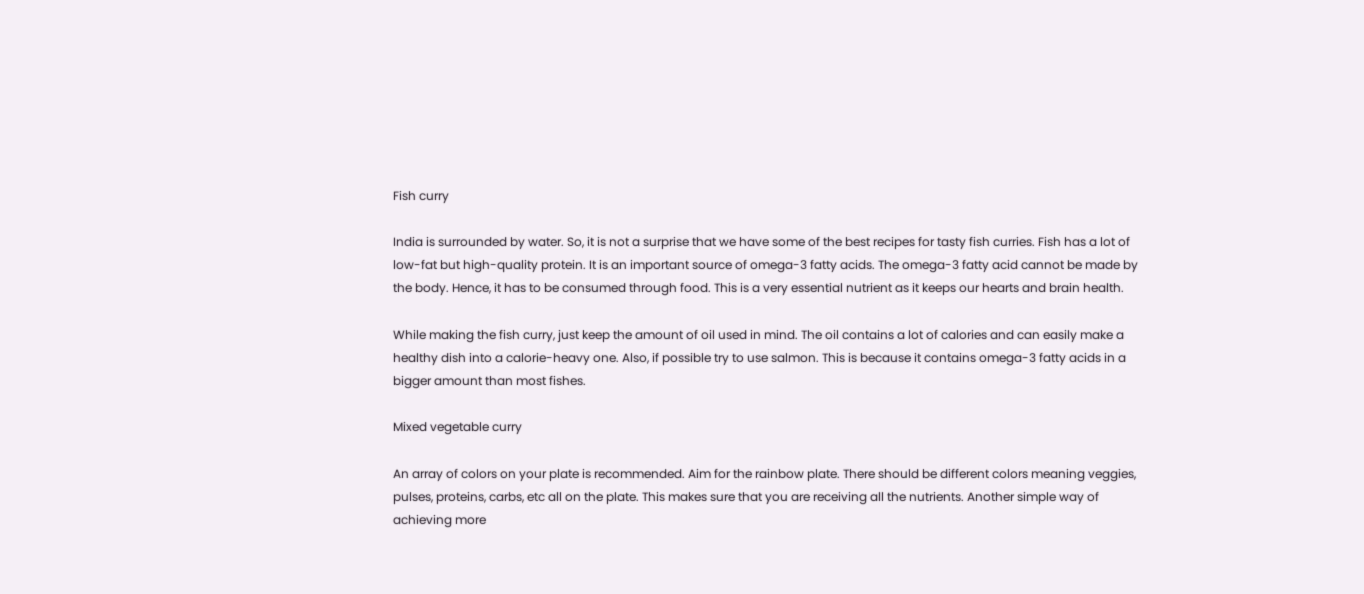Fish curry

India is surrounded by water. So, it is not a surprise that we have some of the best recipes for tasty fish curries. Fish has a lot of low-fat but high-quality protein. It is an important source of omega-3 fatty acids. The omega-3 fatty acid cannot be made by the body. Hence, it has to be consumed through food. This is a very essential nutrient as it keeps our hearts and brain health.

While making the fish curry, just keep the amount of oil used in mind. The oil contains a lot of calories and can easily make a healthy dish into a calorie-heavy one. Also, if possible try to use salmon. This is because it contains omega-3 fatty acids in a bigger amount than most fishes.

Mixed vegetable curry

An array of colors on your plate is recommended. Aim for the rainbow plate. There should be different colors meaning veggies, pulses, proteins, carbs, etc all on the plate. This makes sure that you are receiving all the nutrients. Another simple way of achieving more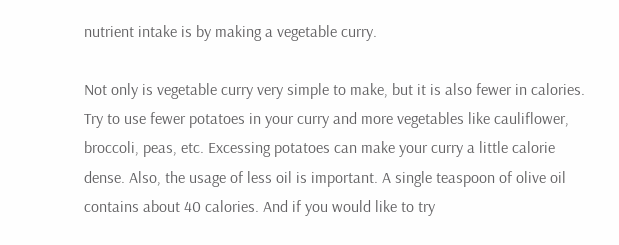nutrient intake is by making a vegetable curry.

Not only is vegetable curry very simple to make, but it is also fewer in calories. Try to use fewer potatoes in your curry and more vegetables like cauliflower, broccoli, peas, etc. Excessing potatoes can make your curry a little calorie dense. Also, the usage of less oil is important. A single teaspoon of olive oil contains about 40 calories. And if you would like to try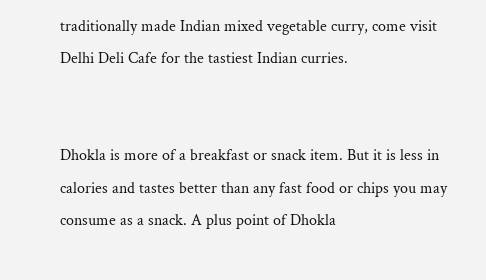traditionally made Indian mixed vegetable curry, come visit Delhi Deli Cafe for the tastiest Indian curries.


Dhokla is more of a breakfast or snack item. But it is less in calories and tastes better than any fast food or chips you may consume as a snack. A plus point of Dhokla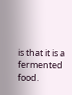is that it is a fermented food.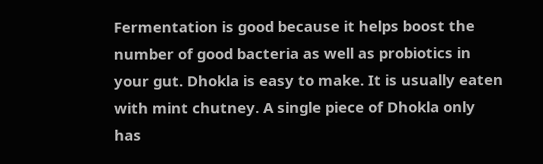Fermentation is good because it helps boost the number of good bacteria as well as probiotics in your gut. Dhokla is easy to make. It is usually eaten with mint chutney. A single piece of Dhokla only has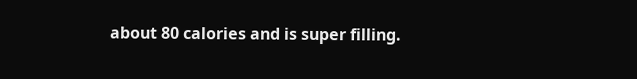about 80 calories and is super filling.